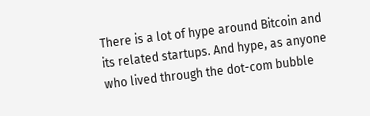There is a lot of hype around Bitcoin and its related startups. And hype, as anyone who lived through the dot-com bubble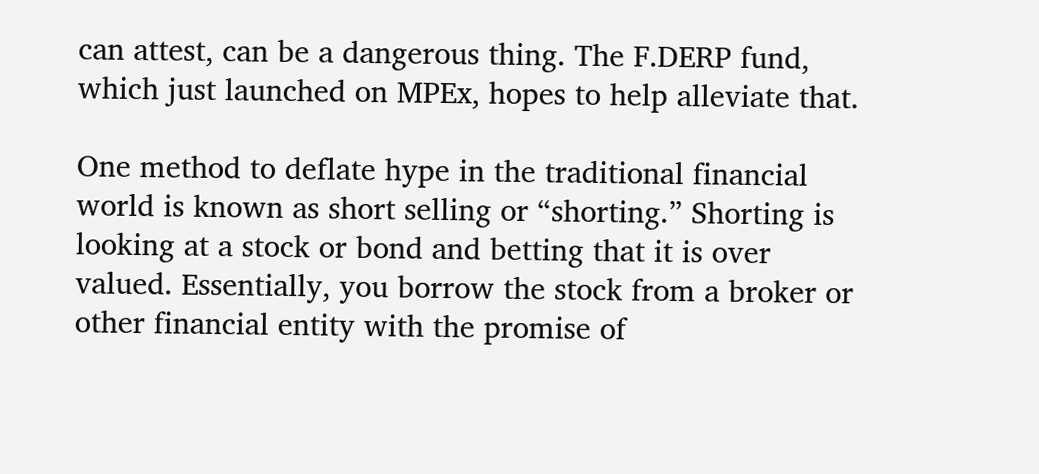can attest, can be a dangerous thing. The F.DERP fund, which just launched on MPEx, hopes to help alleviate that.

One method to deflate hype in the traditional financial world is known as short selling or “shorting.” Shorting is looking at a stock or bond and betting that it is over valued. Essentially, you borrow the stock from a broker or other financial entity with the promise of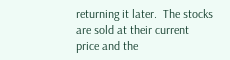returning it later.  The stocks are sold at their current price and the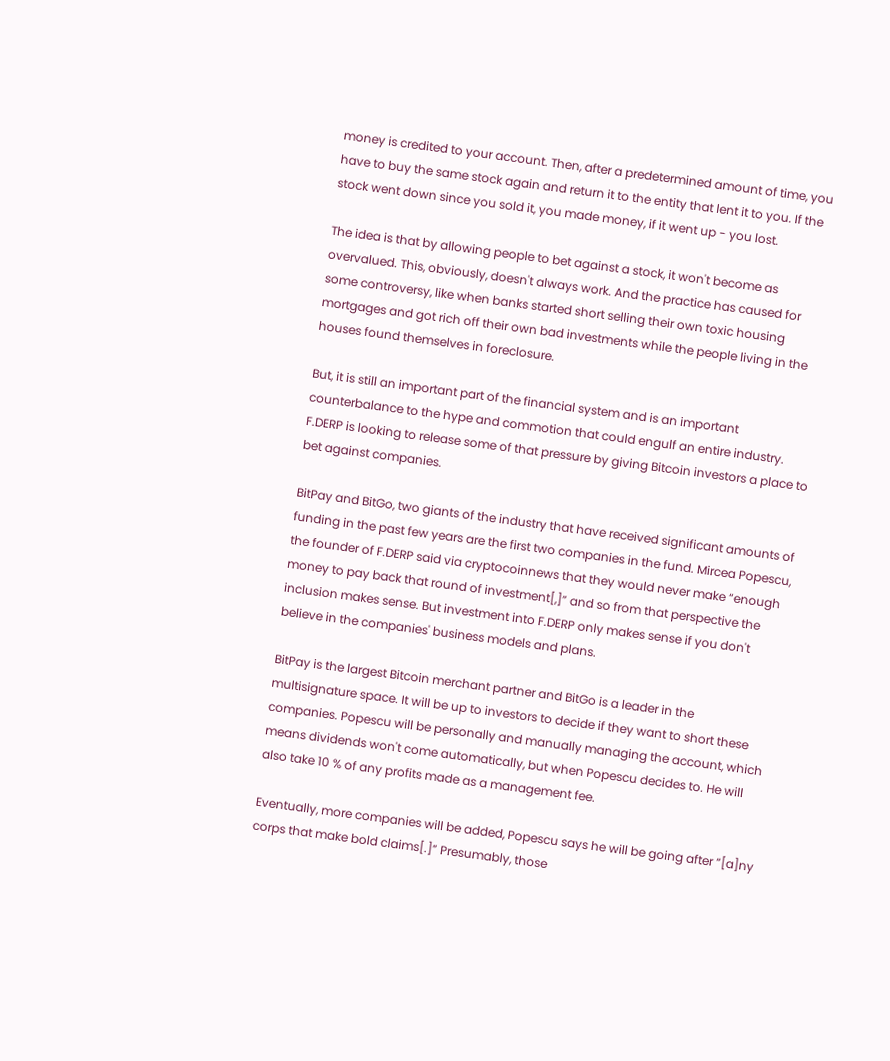money is credited to your account. Then, after a predetermined amount of time, you have to buy the same stock again and return it to the entity that lent it to you. If the stock went down since you sold it, you made money, if it went up - you lost.

The idea is that by allowing people to bet against a stock, it won't become as overvalued. This, obviously, doesn't always work. And the practice has caused for some controversy, like when banks started short selling their own toxic housing mortgages and got rich off their own bad investments while the people living in the houses found themselves in foreclosure.

But, it is still an important part of the financial system and is an important counterbalance to the hype and commotion that could engulf an entire industry. F.DERP is looking to release some of that pressure by giving Bitcoin investors a place to bet against companies.

BitPay and BitGo, two giants of the industry that have received significant amounts of funding in the past few years are the first two companies in the fund. Mircea Popescu, the founder of F.DERP said via cryptocoinnews that they would never make “enough money to pay back that round of investment[,]” and so from that perspective the inclusion makes sense. But investment into F.DERP only makes sense if you don't believe in the companies' business models and plans.

BitPay is the largest Bitcoin merchant partner and BitGo is a leader in the multisignature space. It will be up to investors to decide if they want to short these companies. Popescu will be personally and manually managing the account, which means dividends won't come automatically, but when Popescu decides to. He will also take 10 % of any profits made as a management fee.

Eventually, more companies will be added, Popescu says he will be going after “[a]ny corps that make bold claims[.]” Presumably, those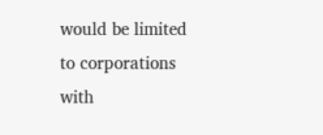would be limited to corporations with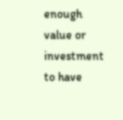enough value or investment to have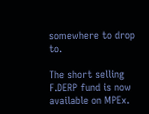somewhere to drop to.

The short selling F.DERP fund is now available on MPEx.